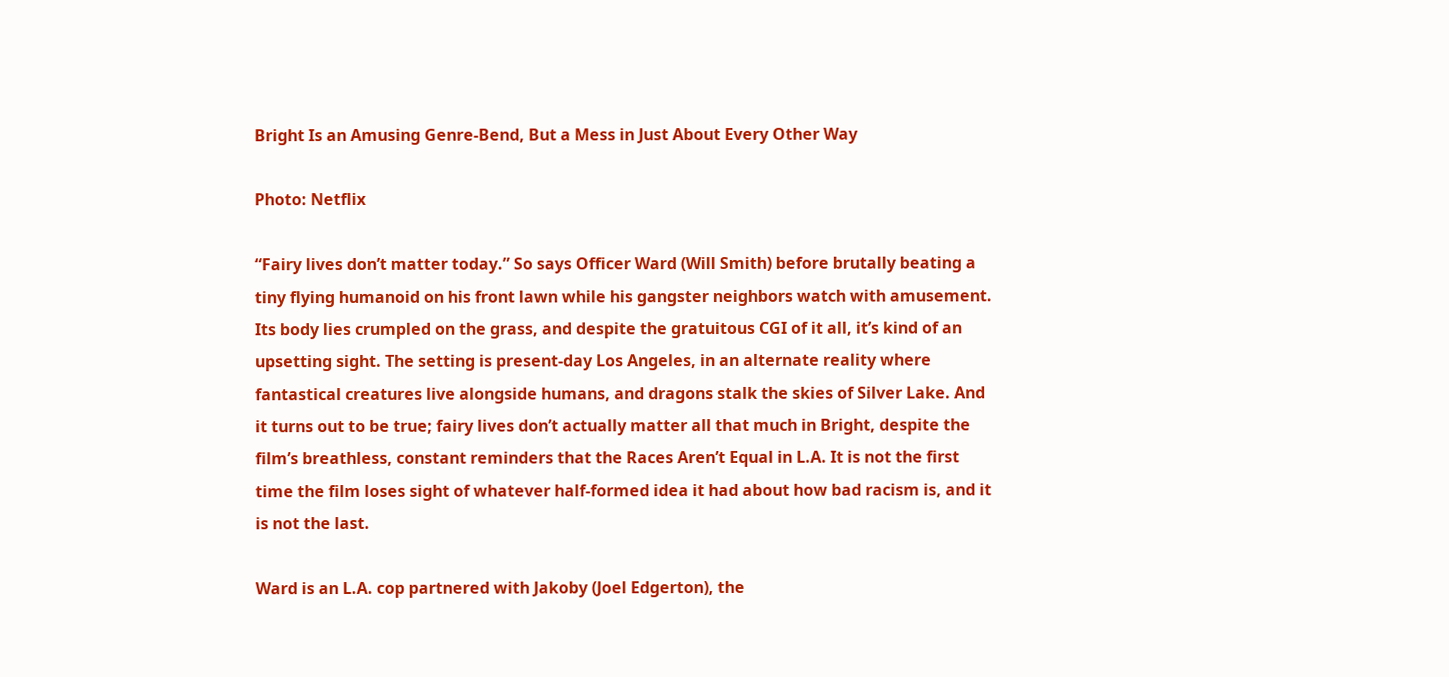Bright Is an Amusing Genre-Bend, But a Mess in Just About Every Other Way

Photo: Netflix

“Fairy lives don’t matter today.” So says Officer Ward (Will Smith) before brutally beating a tiny flying humanoid on his front lawn while his gangster neighbors watch with amusement. Its body lies crumpled on the grass, and despite the gratuitous CGI of it all, it’s kind of an upsetting sight. The setting is present-day Los Angeles, in an alternate reality where fantastical creatures live alongside humans, and dragons stalk the skies of Silver Lake. And it turns out to be true; fairy lives don’t actually matter all that much in Bright, despite the film’s breathless, constant reminders that the Races Aren’t Equal in L.A. It is not the first time the film loses sight of whatever half-formed idea it had about how bad racism is, and it is not the last.

Ward is an L.A. cop partnered with Jakoby (Joel Edgerton), the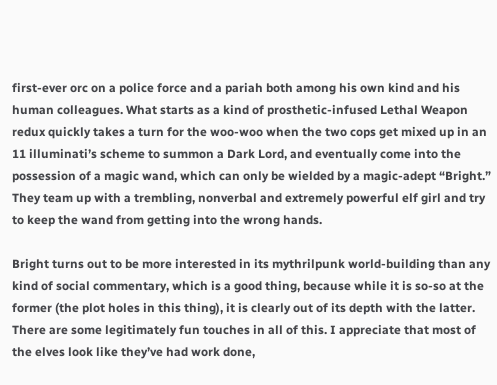first-ever orc on a police force and a pariah both among his own kind and his human colleagues. What starts as a kind of prosthetic-infused Lethal Weapon redux quickly takes a turn for the woo-woo when the two cops get mixed up in an 11 illuminati’s scheme to summon a Dark Lord, and eventually come into the possession of a magic wand, which can only be wielded by a magic-adept “Bright.” They team up with a trembling, nonverbal and extremely powerful elf girl and try to keep the wand from getting into the wrong hands.

Bright turns out to be more interested in its mythrilpunk world-building than any kind of social commentary, which is a good thing, because while it is so-so at the former (the plot holes in this thing), it is clearly out of its depth with the latter. There are some legitimately fun touches in all of this. I appreciate that most of the elves look like they’ve had work done,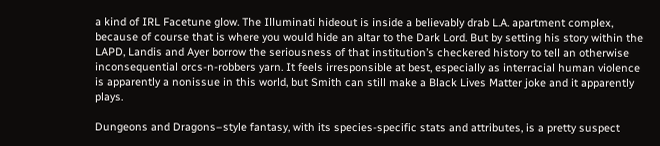a kind of IRL Facetune glow. The Illuminati hideout is inside a believably drab L.A. apartment complex, because of course that is where you would hide an altar to the Dark Lord. But by setting his story within the LAPD, Landis and Ayer borrow the seriousness of that institution’s checkered history to tell an otherwise inconsequential orcs-n-robbers yarn. It feels irresponsible at best, especially as interracial human violence is apparently a nonissue in this world, but Smith can still make a Black Lives Matter joke and it apparently plays.

Dungeons and Dragons–style fantasy, with its species-specific stats and attributes, is a pretty suspect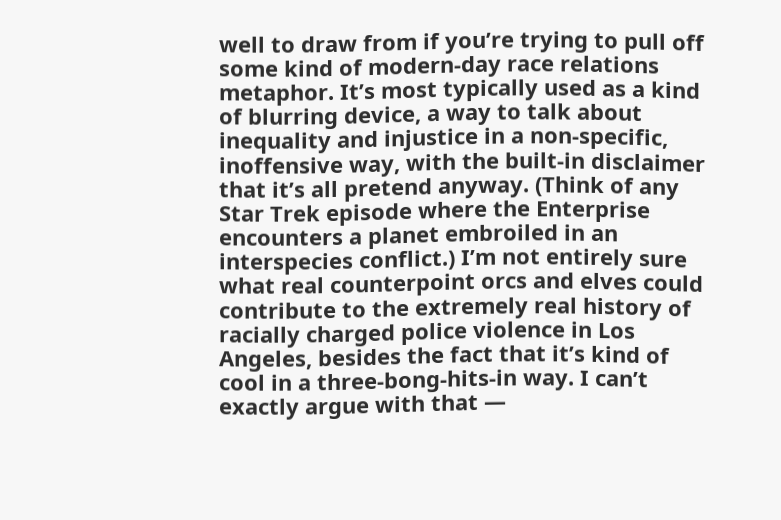well to draw from if you’re trying to pull off some kind of modern-day race relations metaphor. It’s most typically used as a kind of blurring device, a way to talk about inequality and injustice in a non-specific, inoffensive way, with the built-in disclaimer that it’s all pretend anyway. (Think of any Star Trek episode where the Enterprise encounters a planet embroiled in an interspecies conflict.) I’m not entirely sure what real counterpoint orcs and elves could contribute to the extremely real history of racially charged police violence in Los Angeles, besides the fact that it’s kind of cool in a three-bong-hits-in way. I can’t exactly argue with that —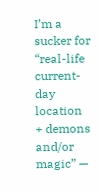I’m a sucker for “real-life current-day location + demons and/or magic” —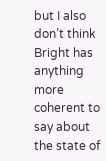but I also don’t think Bright has anything more coherent to say about the state of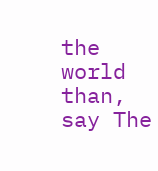the world than, say The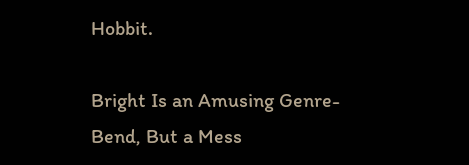Hobbit.

Bright Is an Amusing Genre-Bend, But a Mess